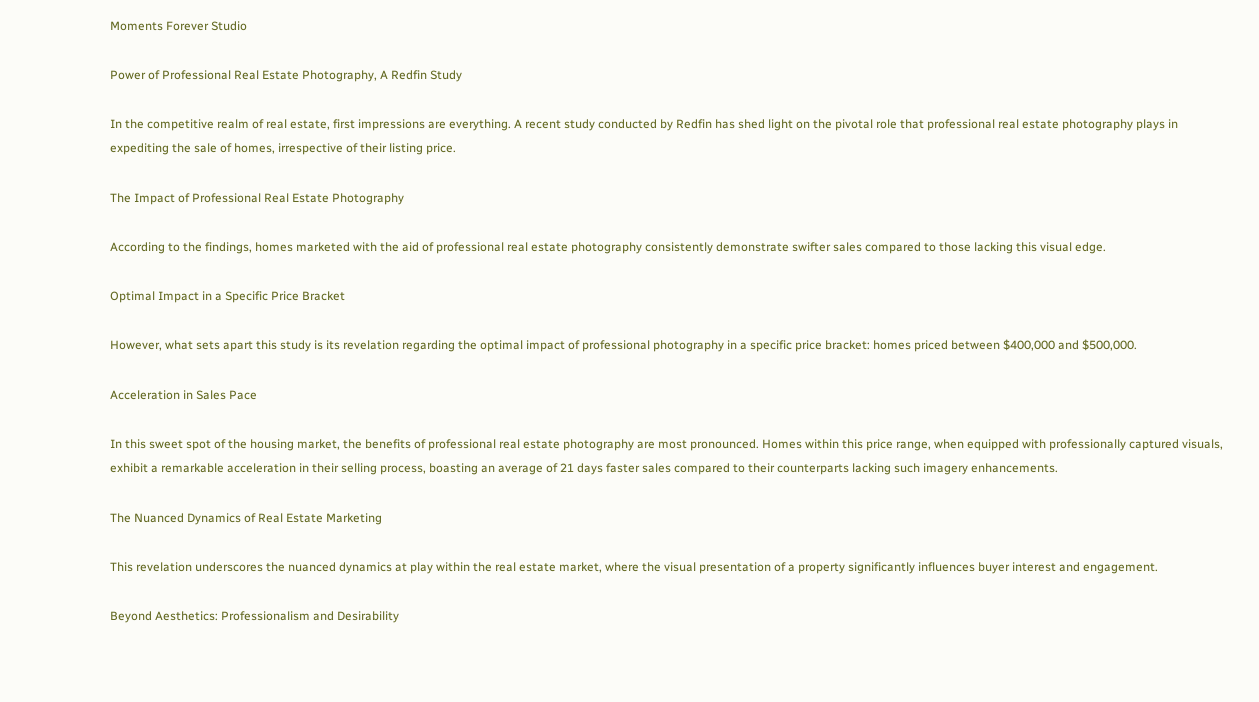Moments Forever Studio

Power of Professional Real Estate Photography, A Redfin Study

In the competitive realm of real estate, first impressions are everything. A recent study conducted by Redfin has shed light on the pivotal role that professional real estate photography plays in expediting the sale of homes, irrespective of their listing price.

The Impact of Professional Real Estate Photography

According to the findings, homes marketed with the aid of professional real estate photography consistently demonstrate swifter sales compared to those lacking this visual edge.

Optimal Impact in a Specific Price Bracket

However, what sets apart this study is its revelation regarding the optimal impact of professional photography in a specific price bracket: homes priced between $400,000 and $500,000.

Acceleration in Sales Pace

In this sweet spot of the housing market, the benefits of professional real estate photography are most pronounced. Homes within this price range, when equipped with professionally captured visuals, exhibit a remarkable acceleration in their selling process, boasting an average of 21 days faster sales compared to their counterparts lacking such imagery enhancements.

The Nuanced Dynamics of Real Estate Marketing

This revelation underscores the nuanced dynamics at play within the real estate market, where the visual presentation of a property significantly influences buyer interest and engagement.

Beyond Aesthetics: Professionalism and Desirability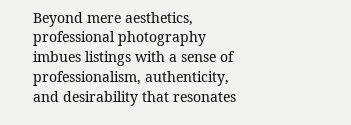Beyond mere aesthetics, professional photography imbues listings with a sense of professionalism, authenticity, and desirability that resonates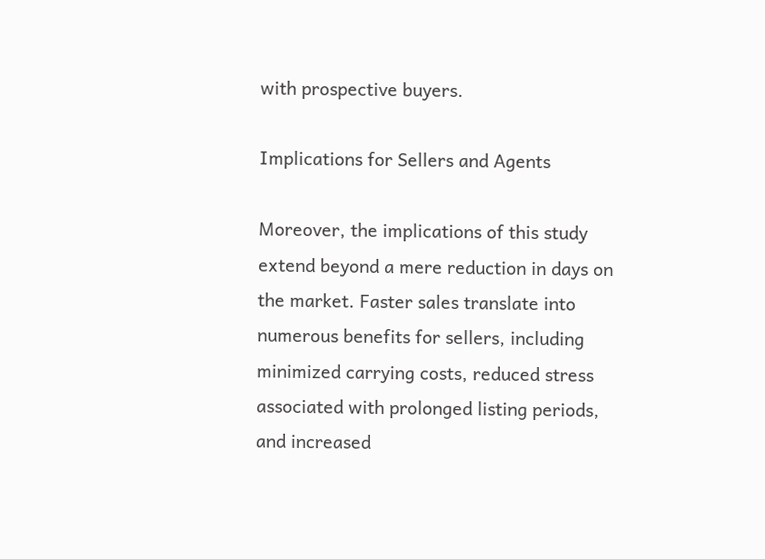with prospective buyers.

Implications for Sellers and Agents

Moreover, the implications of this study extend beyond a mere reduction in days on the market. Faster sales translate into numerous benefits for sellers, including minimized carrying costs, reduced stress associated with prolonged listing periods, and increased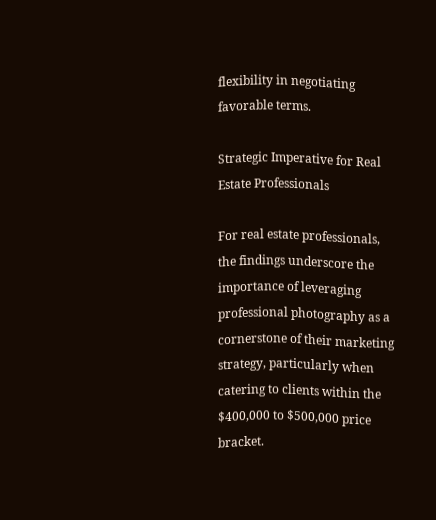flexibility in negotiating favorable terms.

Strategic Imperative for Real Estate Professionals

For real estate professionals, the findings underscore the importance of leveraging professional photography as a cornerstone of their marketing strategy, particularly when catering to clients within the $400,000 to $500,000 price bracket.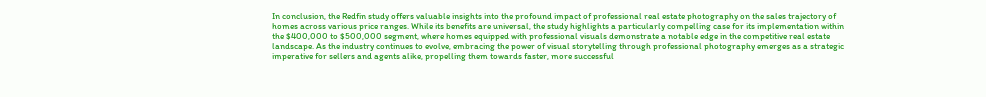In conclusion, the Redfin study offers valuable insights into the profound impact of professional real estate photography on the sales trajectory of homes across various price ranges. While its benefits are universal, the study highlights a particularly compelling case for its implementation within the $400,000 to $500,000 segment, where homes equipped with professional visuals demonstrate a notable edge in the competitive real estate landscape. As the industry continues to evolve, embracing the power of visual storytelling through professional photography emerges as a strategic imperative for sellers and agents alike, propelling them towards faster, more successful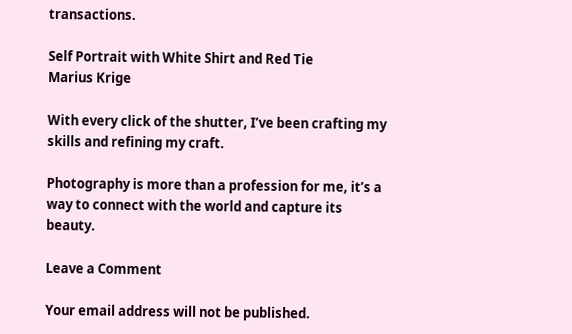transactions.

Self Portrait with White Shirt and Red Tie
Marius Krige

With every click of the shutter, I’ve been crafting my skills and refining my craft.

Photography is more than a profession for me, it’s a way to connect with the world and capture its beauty.

Leave a Comment

Your email address will not be published.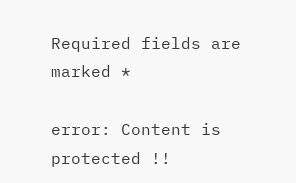Required fields are marked *

error: Content is protected !!